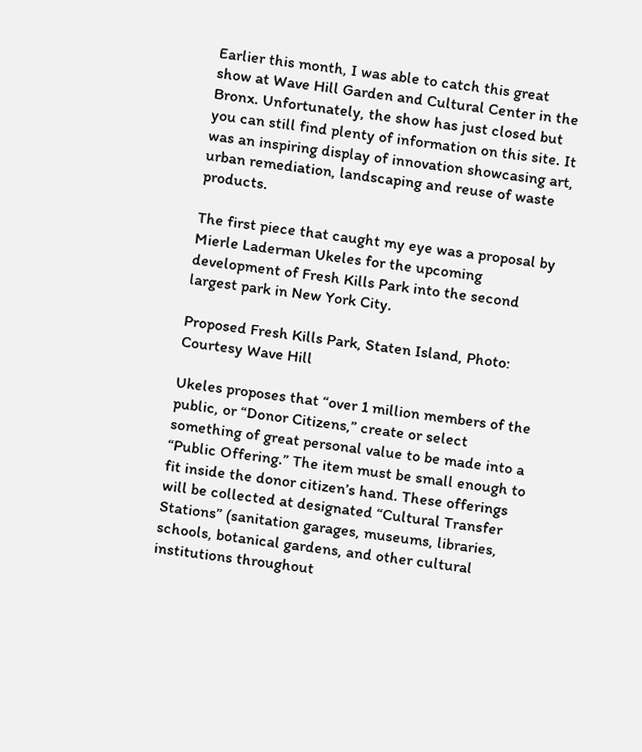Earlier this month, I was able to catch this great show at Wave Hill Garden and Cultural Center in the Bronx. Unfortunately, the show has just closed but you can still find plenty of information on this site. It was an inspiring display of innovation showcasing art, urban remediation, landscaping and reuse of waste products.

The first piece that caught my eye was a proposal by Mierle Laderman Ukeles for the upcoming development of Fresh Kills Park into the second largest park in New York City.

Proposed Fresh Kills Park, Staten Island, Photo: Courtesy Wave Hill

Ukeles proposes that “over 1 million members of the public, or “Donor Citizens,” create or select something of great personal value to be made into a “Public Offering.” The item must be small enough to fit inside the donor citizen’s hand. These offerings will be collected at designated “Cultural Transfer Stations” (sanitation garages, museums, libraries, schools, botanical gardens, and other cultural institutions throughout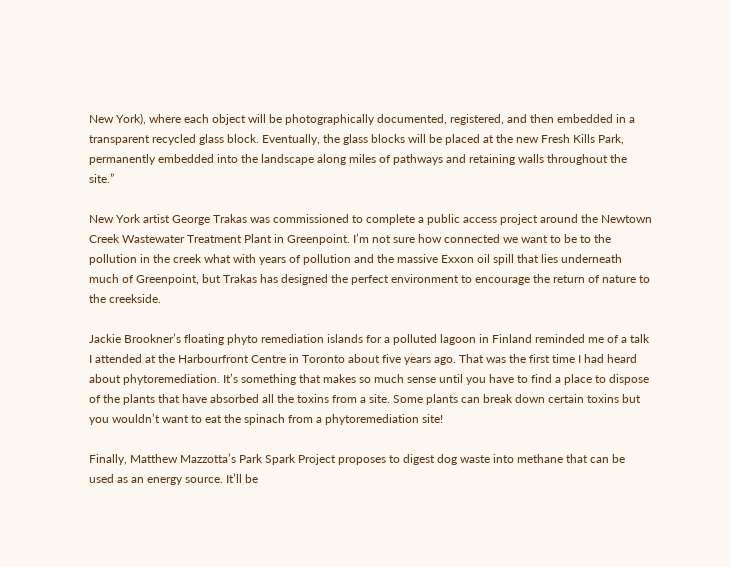New York), where each object will be photographically documented, registered, and then embedded in a transparent recycled glass block. Eventually, the glass blocks will be placed at the new Fresh Kills Park, permanently embedded into the landscape along miles of pathways and retaining walls throughout the site.”

New York artist George Trakas was commissioned to complete a public access project around the Newtown Creek Wastewater Treatment Plant in Greenpoint. I’m not sure how connected we want to be to the pollution in the creek what with years of pollution and the massive Exxon oil spill that lies underneath much of Greenpoint, but Trakas has designed the perfect environment to encourage the return of nature to the creekside.

Jackie Brookner’s floating phyto remediation islands for a polluted lagoon in Finland reminded me of a talk I attended at the Harbourfront Centre in Toronto about five years ago. That was the first time I had heard about phytoremediation. It’s something that makes so much sense until you have to find a place to dispose of the plants that have absorbed all the toxins from a site. Some plants can break down certain toxins but you wouldn’t want to eat the spinach from a phytoremediation site!

Finally, Matthew Mazzotta’s Park Spark Project proposes to digest dog waste into methane that can be used as an energy source. It’ll be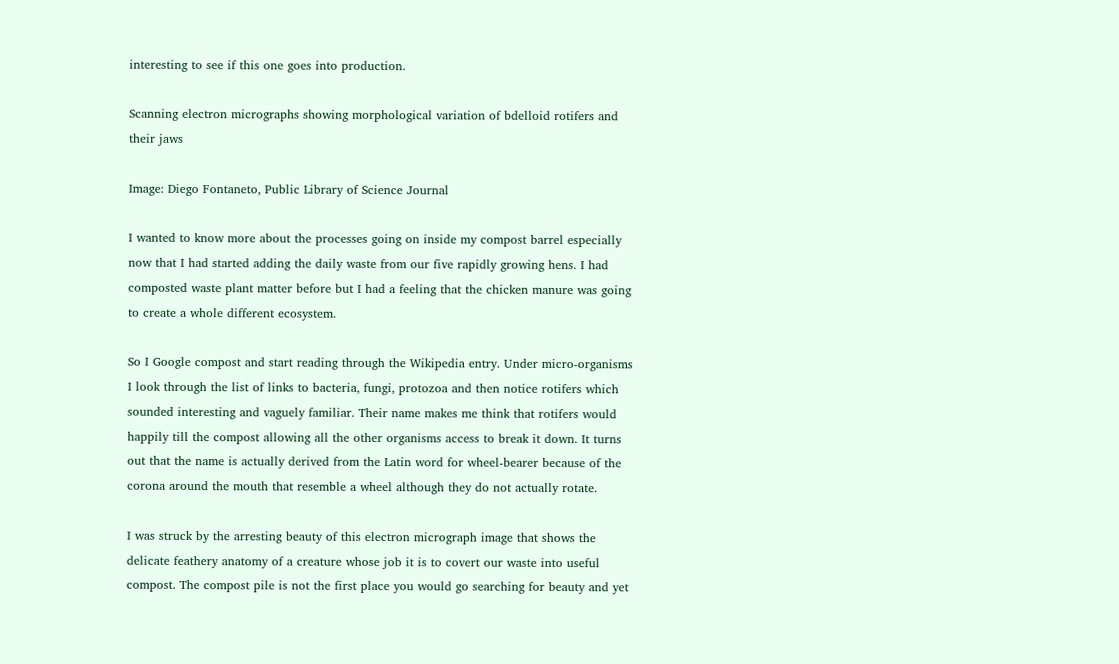interesting to see if this one goes into production.

Scanning electron micrographs showing morphological variation of bdelloid rotifers and their jaws

Image: Diego Fontaneto, Public Library of Science Journal

I wanted to know more about the processes going on inside my compost barrel especially now that I had started adding the daily waste from our five rapidly growing hens. I had composted waste plant matter before but I had a feeling that the chicken manure was going to create a whole different ecosystem.

So I Google compost and start reading through the Wikipedia entry. Under micro-organisms I look through the list of links to bacteria, fungi, protozoa and then notice rotifers which sounded interesting and vaguely familiar. Their name makes me think that rotifers would happily till the compost allowing all the other organisms access to break it down. It turns out that the name is actually derived from the Latin word for wheel-bearer because of the corona around the mouth that resemble a wheel although they do not actually rotate.

I was struck by the arresting beauty of this electron micrograph image that shows the delicate feathery anatomy of a creature whose job it is to covert our waste into useful compost. The compost pile is not the first place you would go searching for beauty and yet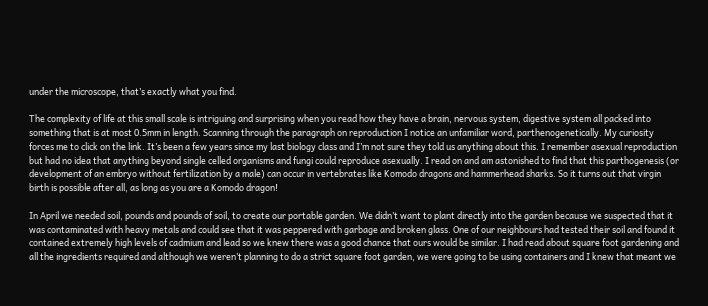under the microscope, that’s exactly what you find.

The complexity of life at this small scale is intriguing and surprising when you read how they have a brain, nervous system, digestive system all packed into something that is at most 0.5mm in length. Scanning through the paragraph on reproduction I notice an unfamiliar word, parthenogenetically. My curiosity forces me to click on the link. It’s been a few years since my last biology class and I’m not sure they told us anything about this. I remember asexual reproduction but had no idea that anything beyond single celled organisms and fungi could reproduce asexually. I read on and am astonished to find that this parthogenesis (or development of an embryo without fertilization by a male) can occur in vertebrates like Komodo dragons and hammerhead sharks. So it turns out that virgin birth is possible after all, as long as you are a Komodo dragon!

In April we needed soil, pounds and pounds of soil, to create our portable garden. We didn’t want to plant directly into the garden because we suspected that it was contaminated with heavy metals and could see that it was peppered with garbage and broken glass. One of our neighbours had tested their soil and found it contained extremely high levels of cadmium and lead so we knew there was a good chance that ours would be similar. I had read about square foot gardening and all the ingredients required and although we weren’t planning to do a strict square foot garden, we were going to be using containers and I knew that meant we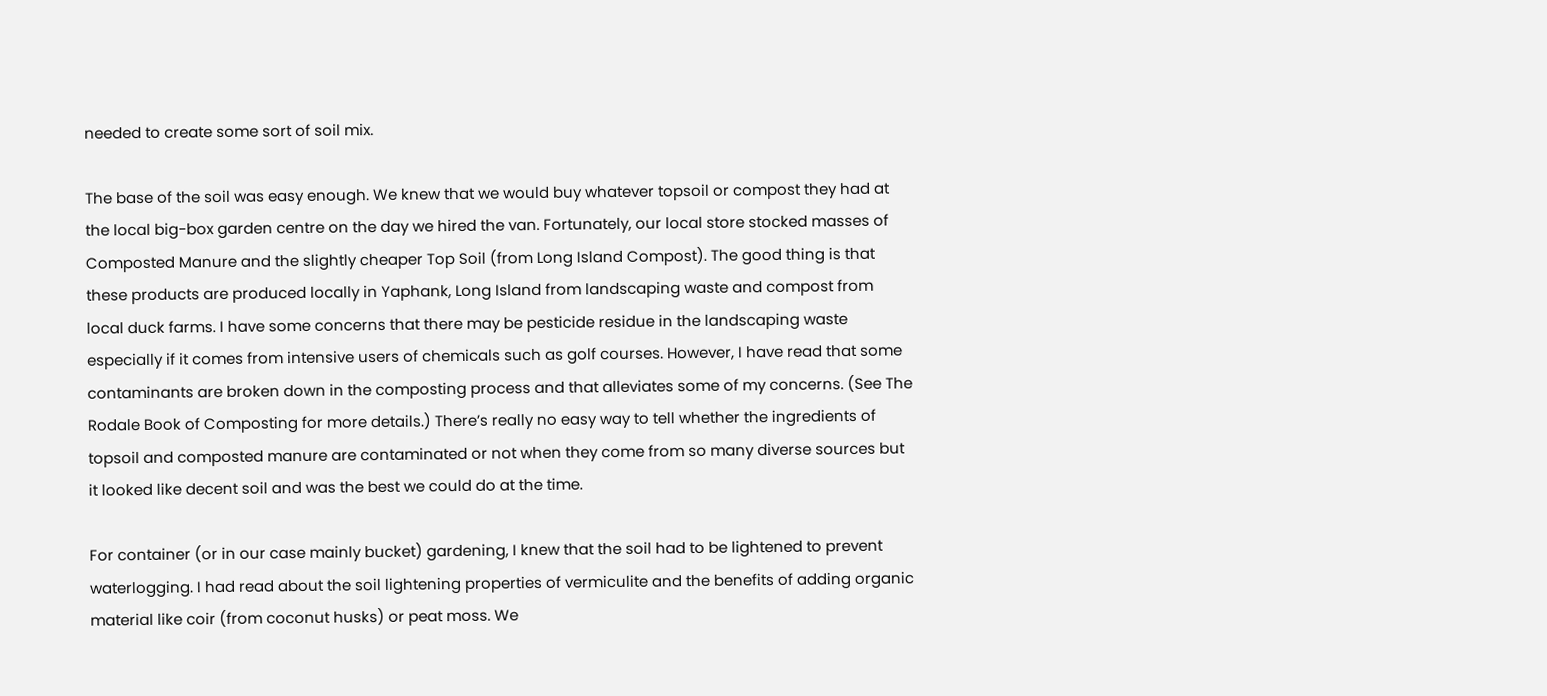needed to create some sort of soil mix.

The base of the soil was easy enough. We knew that we would buy whatever topsoil or compost they had at the local big-box garden centre on the day we hired the van. Fortunately, our local store stocked masses of Composted Manure and the slightly cheaper Top Soil (from Long Island Compost). The good thing is that these products are produced locally in Yaphank, Long Island from landscaping waste and compost from local duck farms. I have some concerns that there may be pesticide residue in the landscaping waste especially if it comes from intensive users of chemicals such as golf courses. However, I have read that some contaminants are broken down in the composting process and that alleviates some of my concerns. (See The Rodale Book of Composting for more details.) There’s really no easy way to tell whether the ingredients of topsoil and composted manure are contaminated or not when they come from so many diverse sources but it looked like decent soil and was the best we could do at the time.

For container (or in our case mainly bucket) gardening, I knew that the soil had to be lightened to prevent waterlogging. I had read about the soil lightening properties of vermiculite and the benefits of adding organic material like coir (from coconut husks) or peat moss. We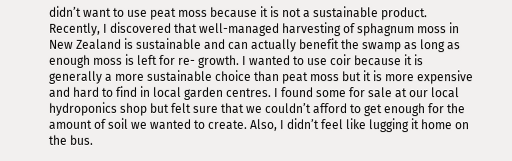didn’t want to use peat moss because it is not a sustainable product. Recently, I discovered that well-managed harvesting of sphagnum moss in New Zealand is sustainable and can actually benefit the swamp as long as enough moss is left for re- growth. I wanted to use coir because it is generally a more sustainable choice than peat moss but it is more expensive and hard to find in local garden centres. I found some for sale at our local hydroponics shop but felt sure that we couldn’t afford to get enough for the amount of soil we wanted to create. Also, I didn’t feel like lugging it home on the bus.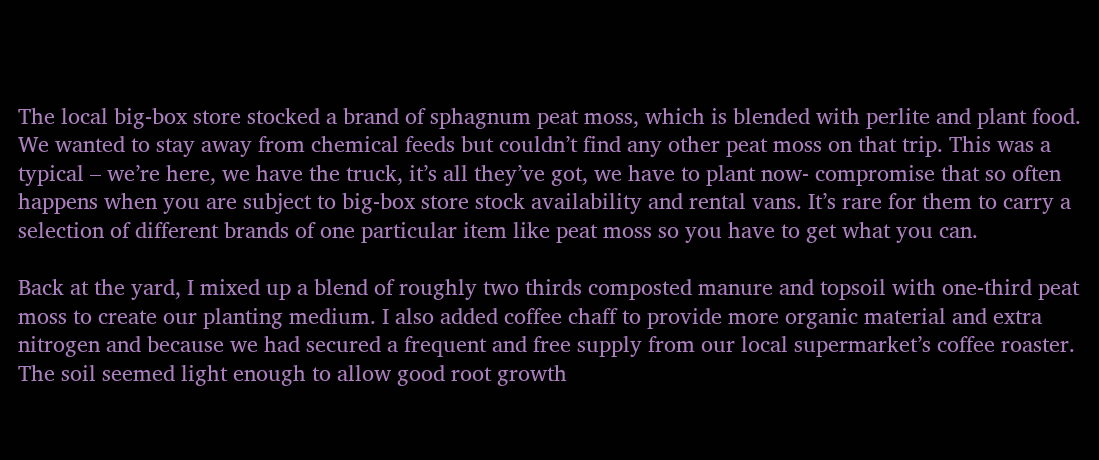The local big-box store stocked a brand of sphagnum peat moss, which is blended with perlite and plant food. We wanted to stay away from chemical feeds but couldn’t find any other peat moss on that trip. This was a typical – we’re here, we have the truck, it’s all they’ve got, we have to plant now- compromise that so often happens when you are subject to big-box store stock availability and rental vans. It’s rare for them to carry a selection of different brands of one particular item like peat moss so you have to get what you can.

Back at the yard, I mixed up a blend of roughly two thirds composted manure and topsoil with one-third peat moss to create our planting medium. I also added coffee chaff to provide more organic material and extra nitrogen and because we had secured a frequent and free supply from our local supermarket’s coffee roaster.  The soil seemed light enough to allow good root growth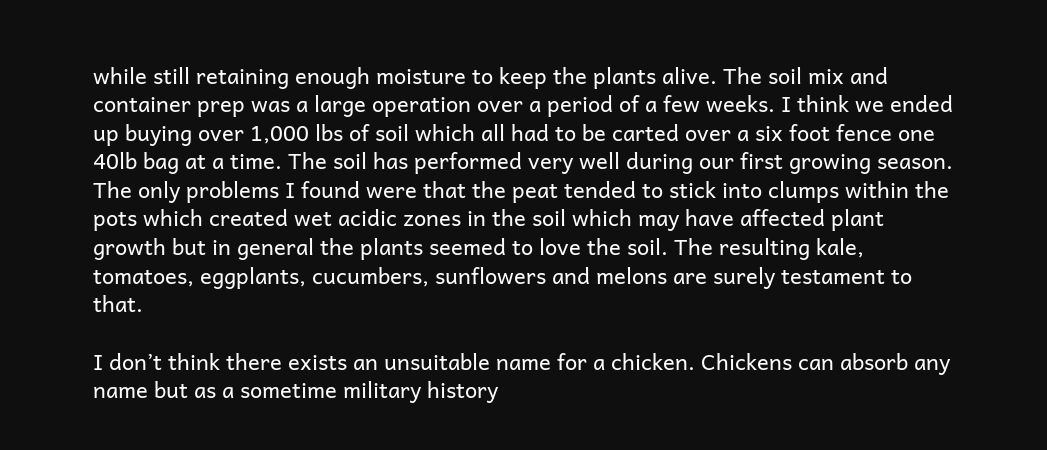while still retaining enough moisture to keep the plants alive. The soil mix and container prep was a large operation over a period of a few weeks. I think we ended up buying over 1,000 lbs of soil which all had to be carted over a six foot fence one 40lb bag at a time. The soil has performed very well during our first growing season. The only problems I found were that the peat tended to stick into clumps within the pots which created wet acidic zones in the soil which may have affected plant growth but in general the plants seemed to love the soil. The resulting kale, tomatoes, eggplants, cucumbers, sunflowers and melons are surely testament to that.

I don’t think there exists an unsuitable name for a chicken. Chickens can absorb any name but as a sometime military history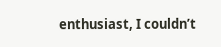enthusiast, I couldn’t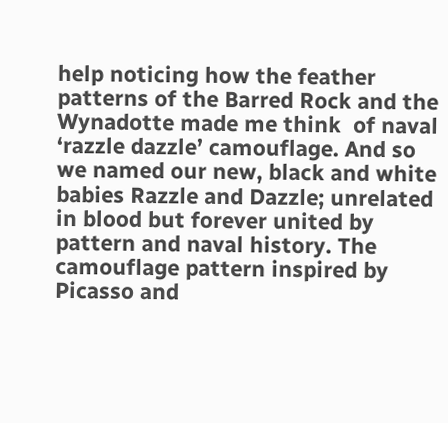help noticing how the feather patterns of the Barred Rock and the Wynadotte made me think  of naval ‘razzle dazzle’ camouflage. And so we named our new, black and white babies Razzle and Dazzle; unrelated in blood but forever united by pattern and naval history. The camouflage pattern inspired by Picasso and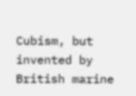Cubism, but invented by British marine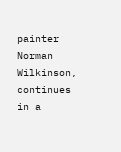painter Norman Wilkinson, continues in a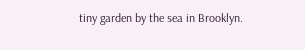tiny garden by the sea in Brooklyn.